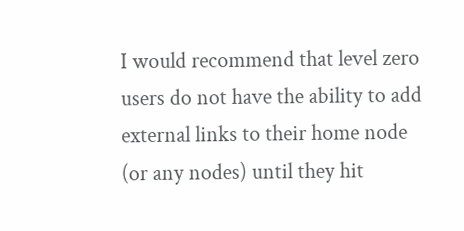I would recommend that level zero users do not have the ability to add external links to their home node (or any nodes) until they hit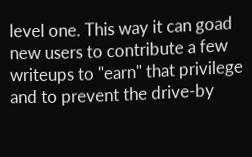level one. This way it can goad new users to contribute a few writeups to "earn" that privilege and to prevent the drive-by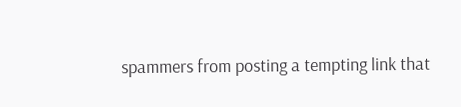spammers from posting a tempting link that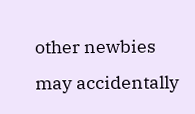other newbies may accidentally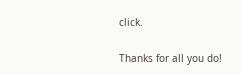click.

Thanks for all you do!